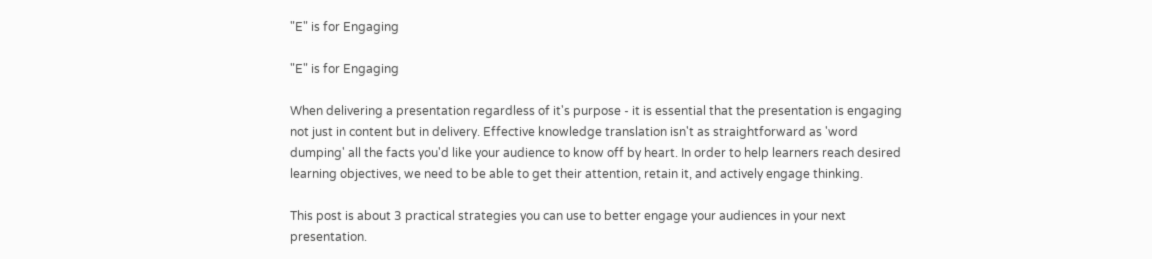"E" is for Engaging

"E" is for Engaging

When delivering a presentation regardless of it's purpose - it is essential that the presentation is engaging not just in content but in delivery. Effective knowledge translation isn't as straightforward as 'word dumping' all the facts you'd like your audience to know off by heart. In order to help learners reach desired learning objectives, we need to be able to get their attention, retain it, and actively engage thinking.

This post is about 3 practical strategies you can use to better engage your audiences in your next presentation.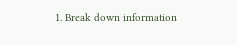1. Break down information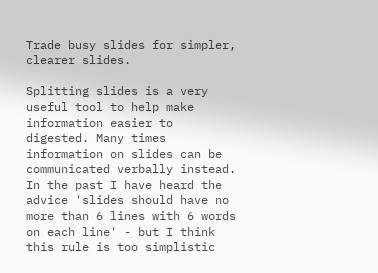Trade busy slides for simpler, clearer slides.

Splitting slides is a very useful tool to help make information easier to digested. Many times information on slides can be communicated verbally instead. In the past I have heard the advice 'slides should have no more than 6 lines with 6 words on each line' - but I think this rule is too simplistic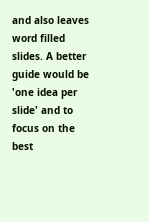and also leaves word filled slides. A better guide would be 'one idea per slide' and to focus on the best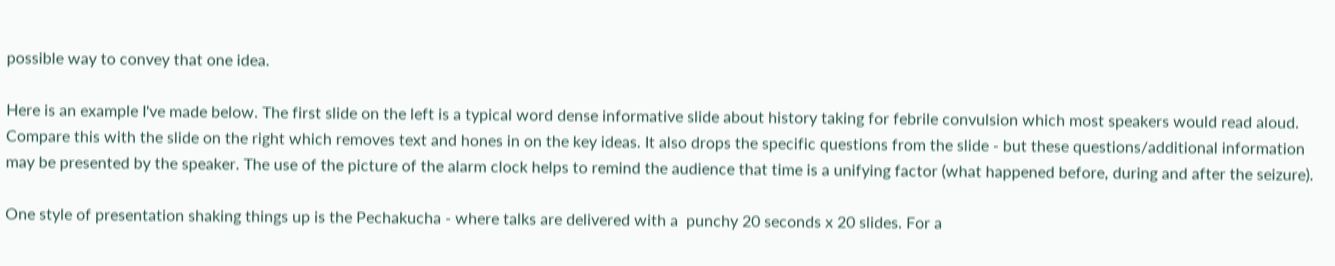possible way to convey that one idea.

Here is an example I've made below. The first slide on the left is a typical word dense informative slide about history taking for febrile convulsion which most speakers would read aloud. Compare this with the slide on the right which removes text and hones in on the key ideas. It also drops the specific questions from the slide - but these questions/additional information may be presented by the speaker. The use of the picture of the alarm clock helps to remind the audience that time is a unifying factor (what happened before, during and after the seizure).

One style of presentation shaking things up is the Pechakucha - where talks are delivered with a  punchy 20 seconds x 20 slides. For a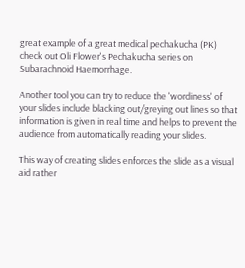great example of a great medical pechakucha (PK) check out Oli Flower's Pechakucha series on Subarachnoid Haemorrhage.

Another tool you can try to reduce the 'wordiness' of your slides include blacking out/greying out lines so that information is given in real time and helps to prevent the audience from automatically reading your slides.

This way of creating slides enforces the slide as a visual aid rather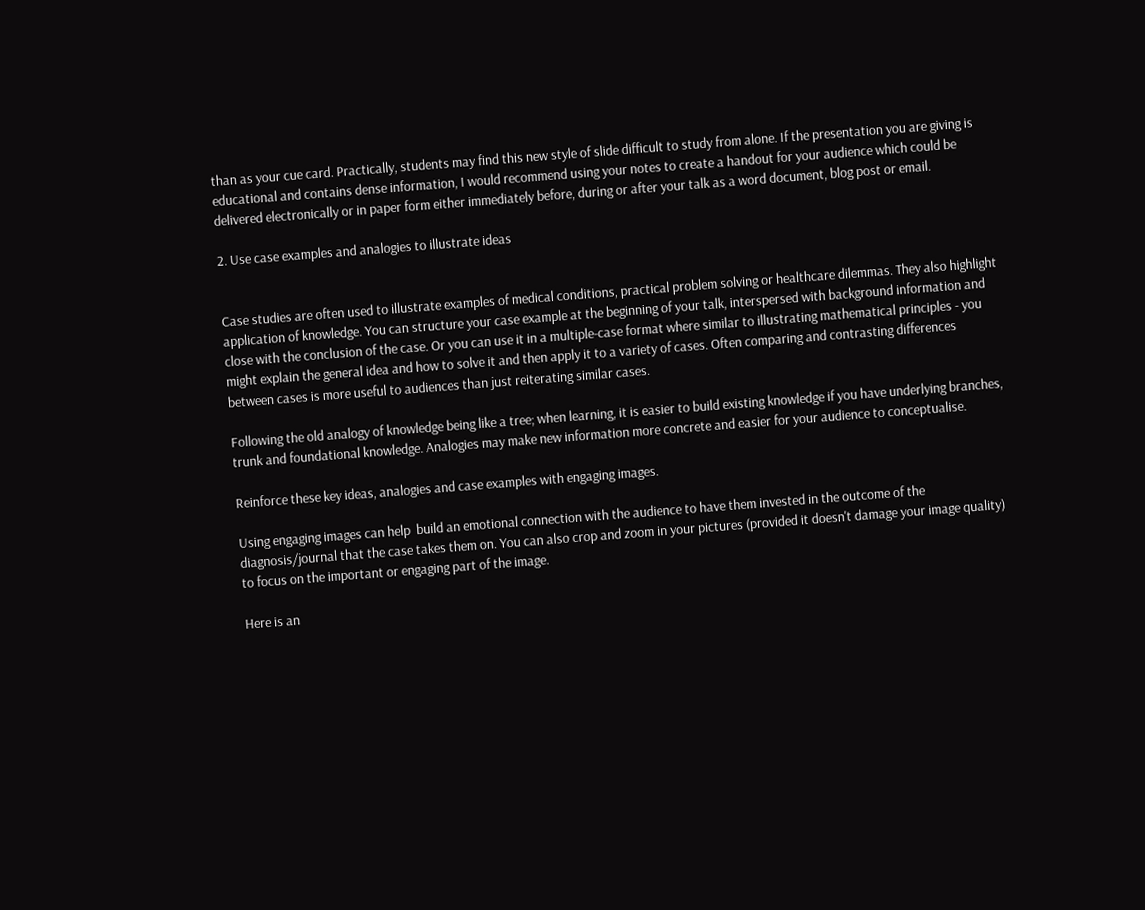than as your cue card. Practically, students may find this new style of slide difficult to study from alone. If the presentation you are giving is educational and contains dense information, I would recommend using your notes to create a handout for your audience which could be delivered electronically or in paper form either immediately before, during or after your talk as a word document, blog post or email.

2. Use case examples and analogies to illustrate ideas


Case studies are often used to illustrate examples of medical conditions, practical problem solving or healthcare dilemmas. They also highlight application of knowledge. You can structure your case example at the beginning of your talk, interspersed with background information and close with the conclusion of the case. Or you can use it in a multiple-case format where similar to illustrating mathematical principles - you might explain the general idea and how to solve it and then apply it to a variety of cases. Often comparing and contrasting differences  between cases is more useful to audiences than just reiterating similar cases.

Following the old analogy of knowledge being like a tree; when learning, it is easier to build existing knowledge if you have underlying branches, trunk and foundational knowledge. Analogies may make new information more concrete and easier for your audience to conceptualise.

Reinforce these key ideas, analogies and case examples with engaging images.

Using engaging images can help  build an emotional connection with the audience to have them invested in the outcome of the diagnosis/journal that the case takes them on. You can also crop and zoom in your pictures (provided it doesn't damage your image quality) to focus on the important or engaging part of the image.

Here is an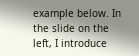example below. In the slide on the left, I introduce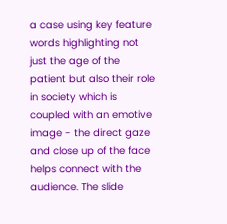a case using key feature words highlighting not just the age of the patient but also their role in society which is coupled with an emotive image - the direct gaze and close up of the face helps connect with the audience. The slide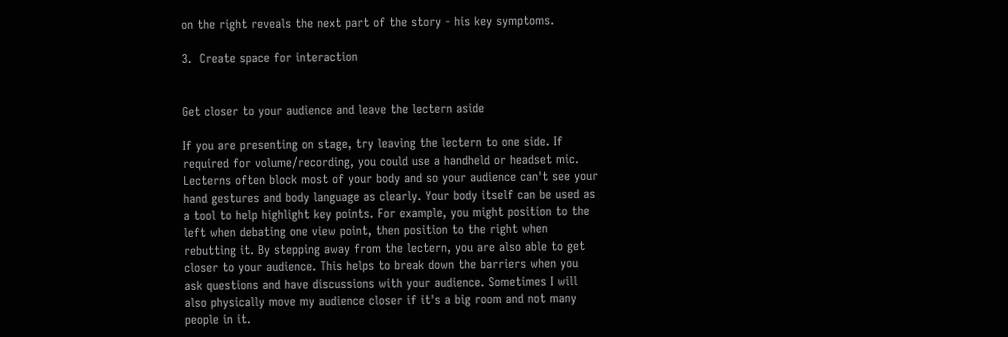on the right reveals the next part of the story - his key symptoms.

3.  Create space for interaction


Get closer to your audience and leave the lectern aside

If you are presenting on stage, try leaving the lectern to one side. If required for volume/recording, you could use a handheld or headset mic. Lecterns often block most of your body and so your audience can't see your hand gestures and body language as clearly. Your body itself can be used as a tool to help highlight key points. For example, you might position to the left when debating one view point, then position to the right when rebutting it. By stepping away from the lectern, you are also able to get closer to your audience. This helps to break down the barriers when you ask questions and have discussions with your audience. Sometimes I will also physically move my audience closer if it's a big room and not many people in it.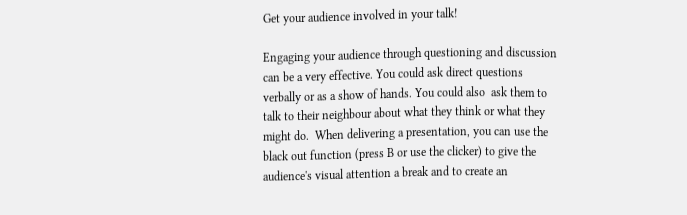Get your audience involved in your talk!

Engaging your audience through questioning and discussion can be a very effective. You could ask direct questions verbally or as a show of hands. You could also  ask them to talk to their neighbour about what they think or what they might do.  When delivering a presentation, you can use the black out function (press B or use the clicker) to give the audience's visual attention a break and to create an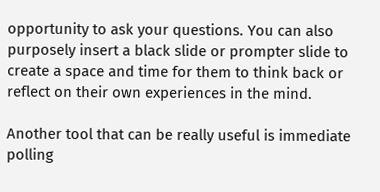opportunity to ask your questions. You can also purposely insert a black slide or prompter slide to create a space and time for them to think back or reflect on their own experiences in the mind.

Another tool that can be really useful is immediate polling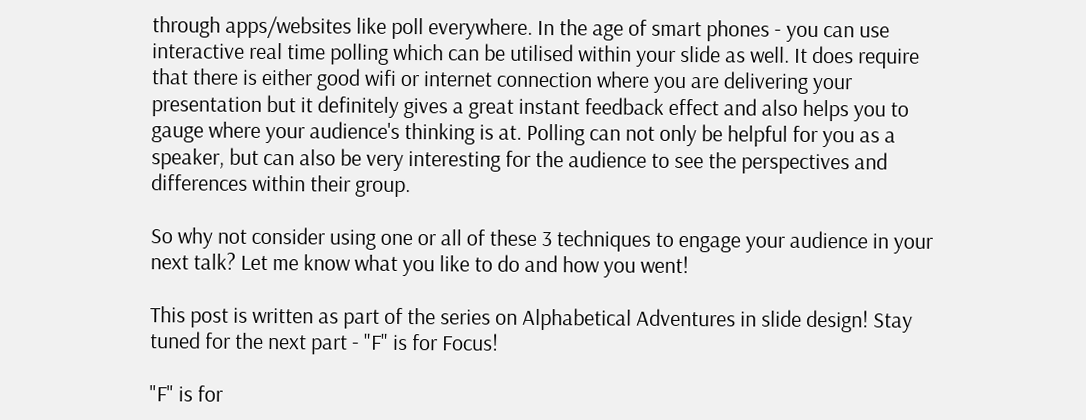through apps/websites like poll everywhere. In the age of smart phones - you can use interactive real time polling which can be utilised within your slide as well. It does require that there is either good wifi or internet connection where you are delivering your presentation but it definitely gives a great instant feedback effect and also helps you to gauge where your audience's thinking is at. Polling can not only be helpful for you as a speaker, but can also be very interesting for the audience to see the perspectives and differences within their group.

So why not consider using one or all of these 3 techniques to engage your audience in your next talk? Let me know what you like to do and how you went!

This post is written as part of the series on Alphabetical Adventures in slide design! Stay tuned for the next part - "F" is for Focus!

"F" is for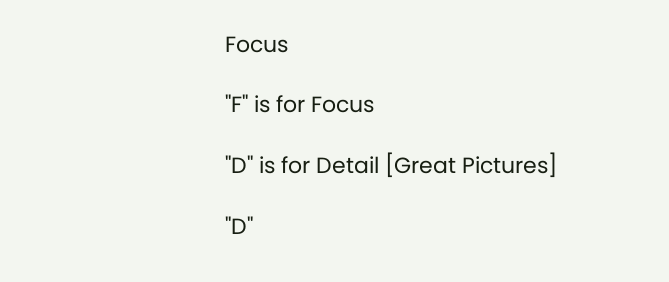Focus

"F" is for Focus

"D" is for Detail [Great Pictures]

"D"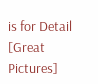is for Detail [Great Pictures]